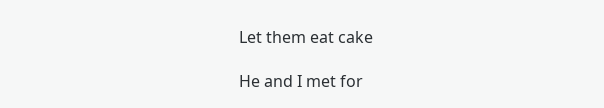Let them eat cake

He and I met for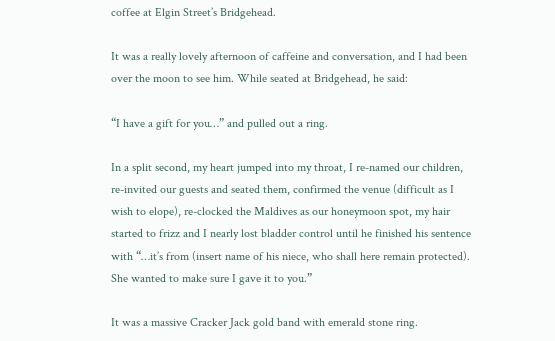coffee at Elgin Street’s Bridgehead.

It was a really lovely afternoon of caffeine and conversation, and I had been over the moon to see him. While seated at Bridgehead, he said:

“I have a gift for you…” and pulled out a ring.

In a split second, my heart jumped into my throat, I re-named our children, re-invited our guests and seated them, confirmed the venue (difficult as I wish to elope), re-clocked the Maldives as our honeymoon spot, my hair started to frizz and I nearly lost bladder control until he finished his sentence with “…it’s from (insert name of his niece, who shall here remain protected). She wanted to make sure I gave it to you.”

It was a massive Cracker Jack gold band with emerald stone ring.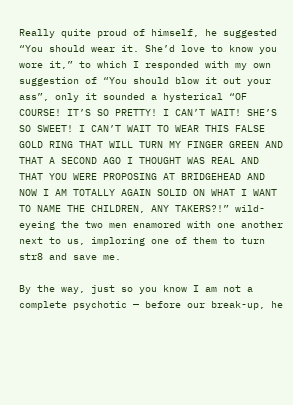Really quite proud of himself, he suggested “You should wear it. She’d love to know you wore it,” to which I responded with my own suggestion of “You should blow it out your ass”, only it sounded a hysterical “OF COURSE! IT’S SO PRETTY! I CAN’T WAIT! SHE’S SO SWEET! I CAN’T WAIT TO WEAR THIS FALSE GOLD RING THAT WILL TURN MY FINGER GREEN AND THAT A SECOND AGO I THOUGHT WAS REAL AND THAT YOU WERE PROPOSING AT BRIDGEHEAD AND NOW I AM TOTALLY AGAIN SOLID ON WHAT I WANT TO NAME THE CHILDREN, ANY TAKERS?!” wild-eyeing the two men enamored with one another next to us, imploring one of them to turn str8 and save me.

By the way, just so you know I am not a complete psychotic — before our break-up, he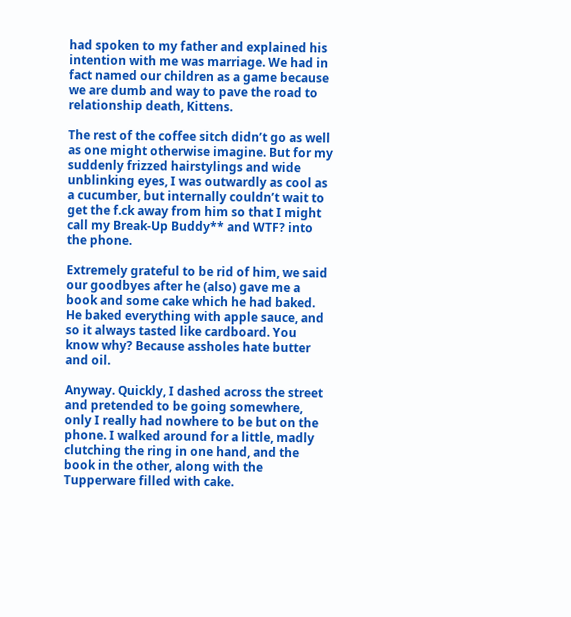had spoken to my father and explained his intention with me was marriage. We had in fact named our children as a game because we are dumb and way to pave the road to relationship death, Kittens.

The rest of the coffee sitch didn’t go as well as one might otherwise imagine. But for my suddenly frizzed hairstylings and wide unblinking eyes, I was outwardly as cool as a cucumber, but internally couldn’t wait to get the f.ck away from him so that I might call my Break-Up Buddy** and WTF? into the phone.

Extremely grateful to be rid of him, we said our goodbyes after he (also) gave me a book and some cake which he had baked. He baked everything with apple sauce, and so it always tasted like cardboard. You know why? Because assholes hate butter and oil.

Anyway. Quickly, I dashed across the street and pretended to be going somewhere, only I really had nowhere to be but on the phone. I walked around for a little, madly clutching the ring in one hand, and the book in the other, along with the Tupperware filled with cake.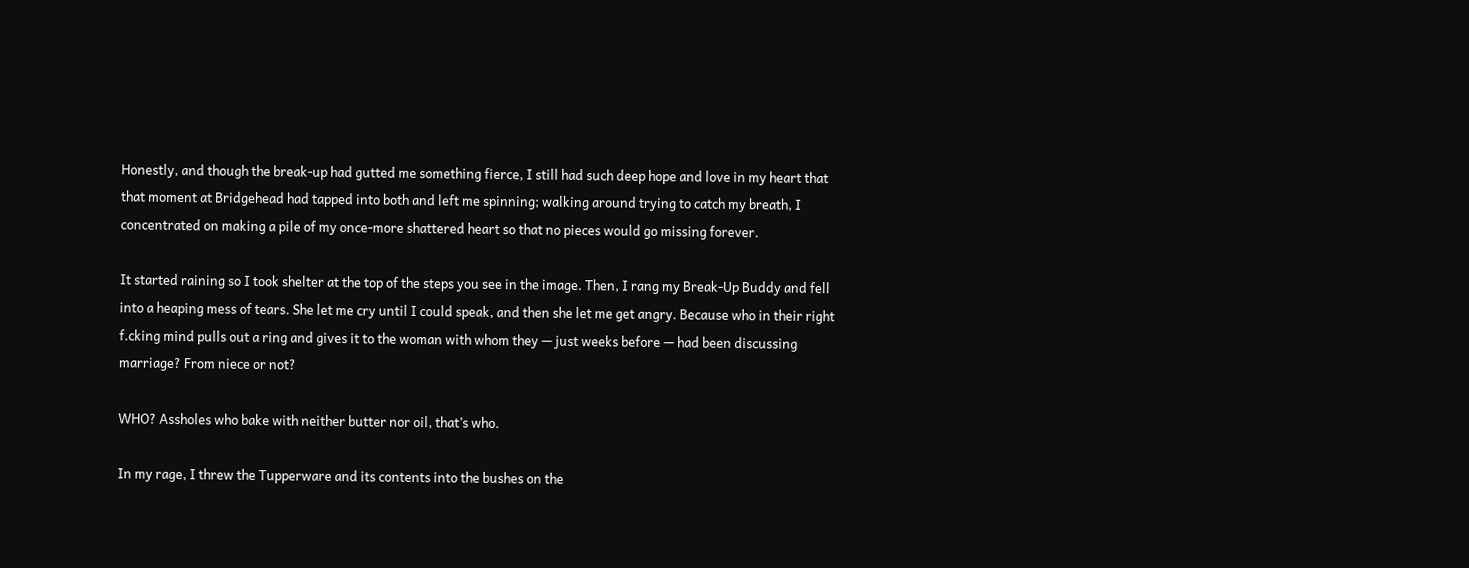Honestly, and though the break-up had gutted me something fierce, I still had such deep hope and love in my heart that that moment at Bridgehead had tapped into both and left me spinning; walking around trying to catch my breath, I concentrated on making a pile of my once-more shattered heart so that no pieces would go missing forever.

It started raining so I took shelter at the top of the steps you see in the image. Then, I rang my Break-Up Buddy and fell into a heaping mess of tears. She let me cry until I could speak, and then she let me get angry. Because who in their right f.cking mind pulls out a ring and gives it to the woman with whom they — just weeks before — had been discussing marriage? From niece or not?

WHO? Assholes who bake with neither butter nor oil, that’s who.

In my rage, I threw the Tupperware and its contents into the bushes on the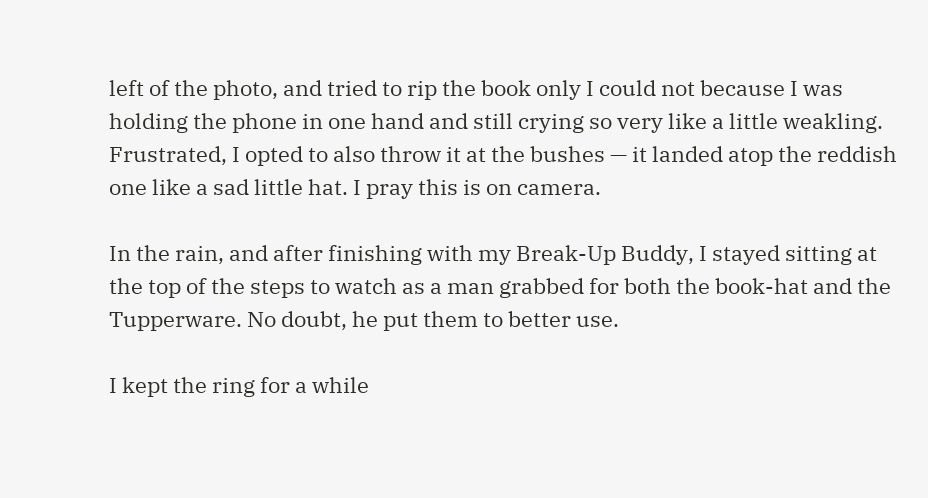left of the photo, and tried to rip the book only I could not because I was holding the phone in one hand and still crying so very like a little weakling. Frustrated, I opted to also throw it at the bushes — it landed atop the reddish one like a sad little hat. I pray this is on camera.

In the rain, and after finishing with my Break-Up Buddy, I stayed sitting at the top of the steps to watch as a man grabbed for both the book-hat and the Tupperware. No doubt, he put them to better use.

I kept the ring for a while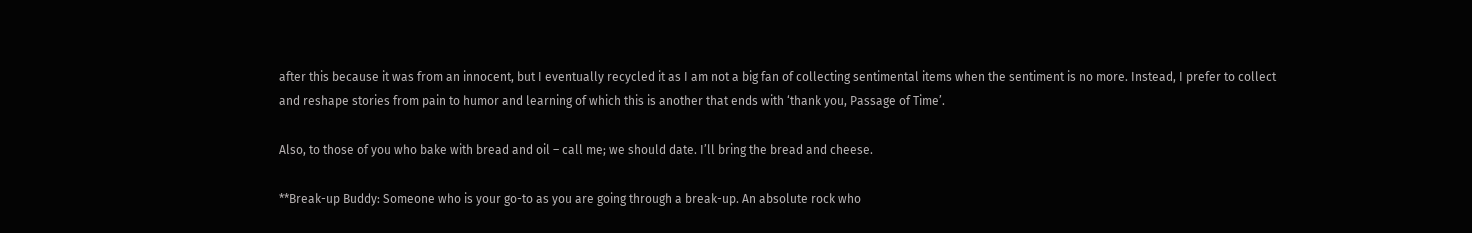after this because it was from an innocent, but I eventually recycled it as I am not a big fan of collecting sentimental items when the sentiment is no more. Instead, I prefer to collect and reshape stories from pain to humor and learning of which this is another that ends with ‘thank you, Passage of Time’.

Also, to those of you who bake with bread and oil – call me; we should date. I’ll bring the bread and cheese.

**Break-up Buddy: Someone who is your go-to as you are going through a break-up. An absolute rock who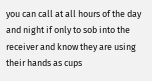you can call at all hours of the day and night if only to sob into the receiver and know they are using their hands as cups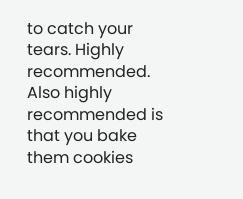to catch your tears. Highly recommended. Also highly recommended is that you bake them cookies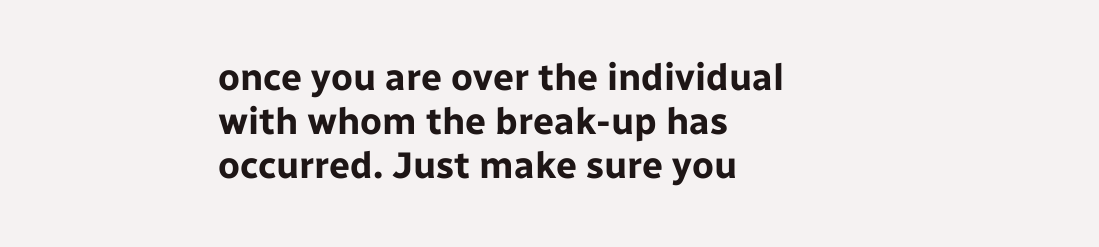once you are over the individual with whom the break-up has occurred. Just make sure you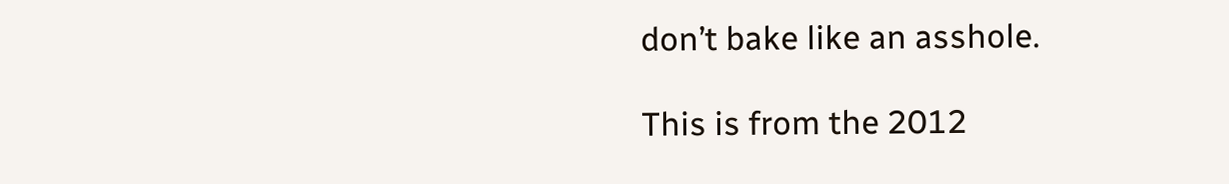don’t bake like an asshole.

This is from the 2012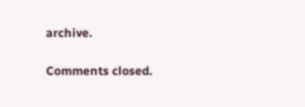archive.

Comments closed.